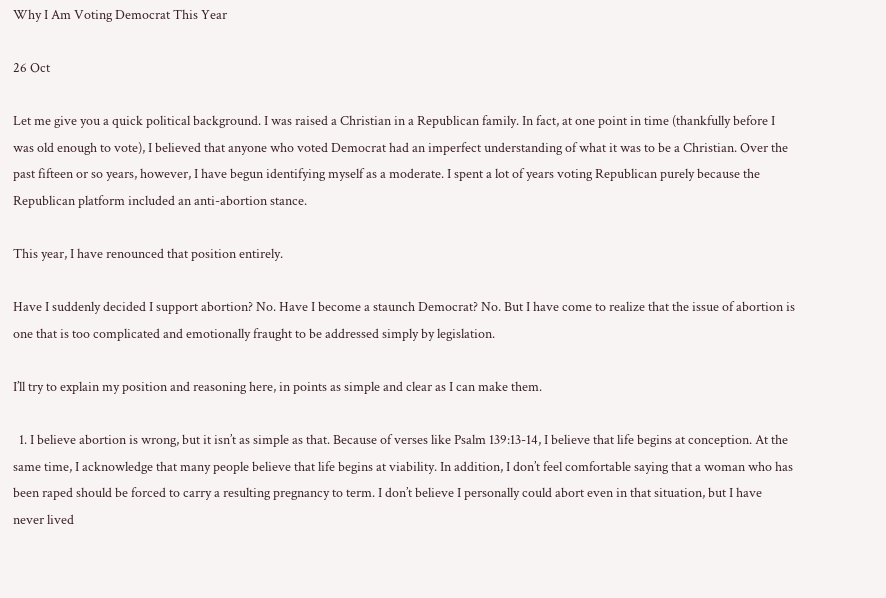Why I Am Voting Democrat This Year

26 Oct

Let me give you a quick political background. I was raised a Christian in a Republican family. In fact, at one point in time (thankfully before I was old enough to vote), I believed that anyone who voted Democrat had an imperfect understanding of what it was to be a Christian. Over the past fifteen or so years, however, I have begun identifying myself as a moderate. I spent a lot of years voting Republican purely because the Republican platform included an anti-abortion stance.

This year, I have renounced that position entirely.

Have I suddenly decided I support abortion? No. Have I become a staunch Democrat? No. But I have come to realize that the issue of abortion is one that is too complicated and emotionally fraught to be addressed simply by legislation.

I’ll try to explain my position and reasoning here, in points as simple and clear as I can make them.

  1. I believe abortion is wrong, but it isn’t as simple as that. Because of verses like Psalm 139:13-14, I believe that life begins at conception. At the same time, I acknowledge that many people believe that life begins at viability. In addition, I don’t feel comfortable saying that a woman who has been raped should be forced to carry a resulting pregnancy to term. I don’t believe I personally could abort even in that situation, but I have never lived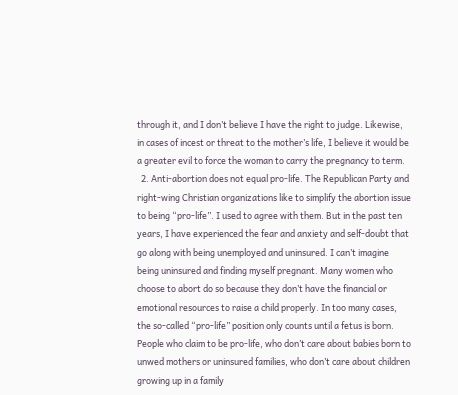through it, and I don’t believe I have the right to judge. Likewise, in cases of incest or threat to the mother’s life, I believe it would be a greater evil to force the woman to carry the pregnancy to term.
  2. Anti-abortion does not equal pro-life. The Republican Party and right-wing Christian organizations like to simplify the abortion issue to being “pro-life”. I used to agree with them. But in the past ten years, I have experienced the fear and anxiety and self-doubt that go along with being unemployed and uninsured. I can’t imagine being uninsured and finding myself pregnant. Many women who choose to abort do so because they don’t have the financial or emotional resources to raise a child properly. In too many cases, the so-called “pro-life” position only counts until a fetus is born. People who claim to be pro-life, who don’t care about babies born to unwed mothers or uninsured families, who don’t care about children growing up in a family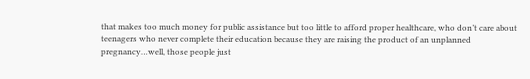that makes too much money for public assistance but too little to afford proper healthcare, who don’t care about teenagers who never complete their education because they are raising the product of an unplanned pregnancy…well, those people just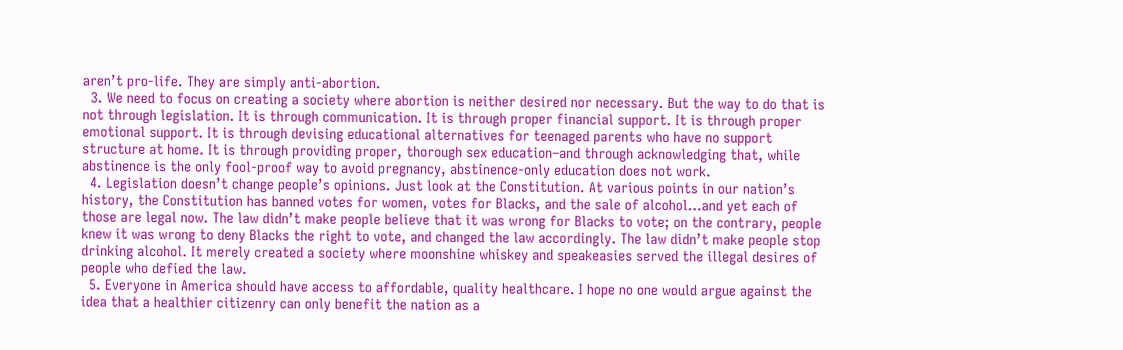aren’t pro-life. They are simply anti-abortion.
  3. We need to focus on creating a society where abortion is neither desired nor necessary. But the way to do that is not through legislation. It is through communication. It is through proper financial support. It is through proper emotional support. It is through devising educational alternatives for teenaged parents who have no support structure at home. It is through providing proper, thorough sex education–and through acknowledging that, while abstinence is the only fool-proof way to avoid pregnancy, abstinence-only education does not work.
  4. Legislation doesn’t change people’s opinions. Just look at the Constitution. At various points in our nation’s history, the Constitution has banned votes for women, votes for Blacks, and the sale of alcohol…and yet each of those are legal now. The law didn’t make people believe that it was wrong for Blacks to vote; on the contrary, people knew it was wrong to deny Blacks the right to vote, and changed the law accordingly. The law didn’t make people stop drinking alcohol. It merely created a society where moonshine whiskey and speakeasies served the illegal desires of people who defied the law.
  5. Everyone in America should have access to affordable, quality healthcare. I hope no one would argue against the idea that a healthier citizenry can only benefit the nation as a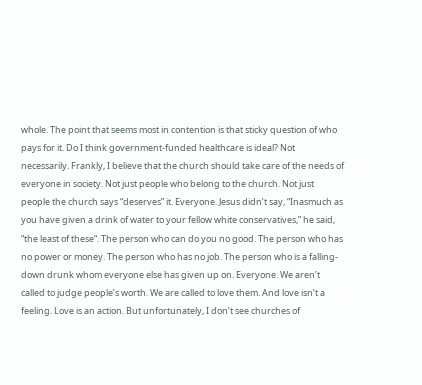whole. The point that seems most in contention is that sticky question of who pays for it. Do I think government-funded healthcare is ideal? Not necessarily. Frankly, I believe that the church should take care of the needs of everyone in society. Not just people who belong to the church. Not just people the church says “deserves” it. Everyone. Jesus didn’t say, “Inasmuch as you have given a drink of water to your fellow white conservatives,” he said, “the least of these“. The person who can do you no good. The person who has no power or money. The person who has no job. The person who is a falling-down drunk whom everyone else has given up on. Everyone. We aren’t called to judge people’s worth. We are called to love them. And love isn’t a feeling. Love is an action. But unfortunately, I don’t see churches of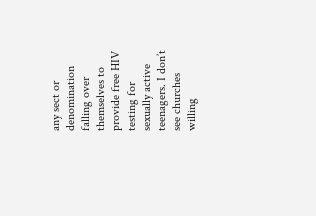any sect or denomination falling over themselves to provide free HIV testing for sexually active teenagers. I don’t see churches willing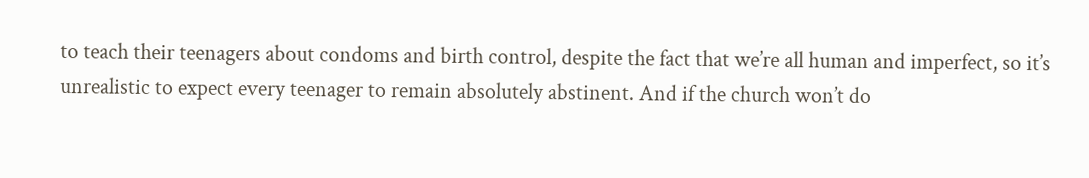to teach their teenagers about condoms and birth control, despite the fact that we’re all human and imperfect, so it’s unrealistic to expect every teenager to remain absolutely abstinent. And if the church won’t do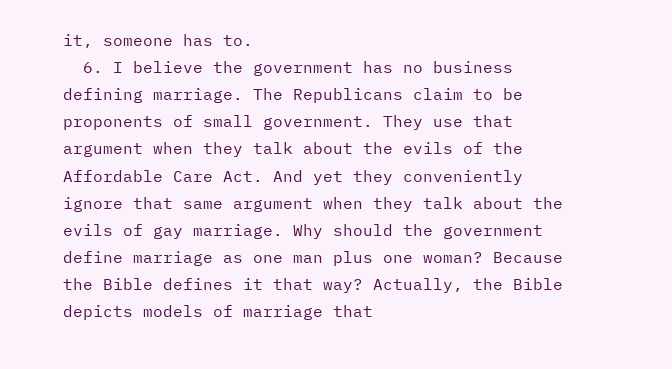it, someone has to.
  6. I believe the government has no business defining marriage. The Republicans claim to be proponents of small government. They use that argument when they talk about the evils of the Affordable Care Act. And yet they conveniently ignore that same argument when they talk about the evils of gay marriage. Why should the government define marriage as one man plus one woman? Because the Bible defines it that way? Actually, the Bible depicts models of marriage that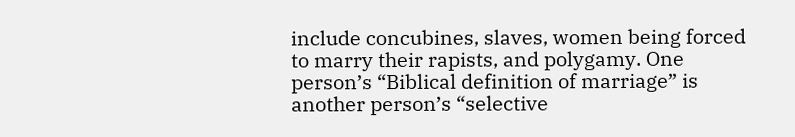include concubines, slaves, women being forced to marry their rapists, and polygamy. One person’s “Biblical definition of marriage” is another person’s “selective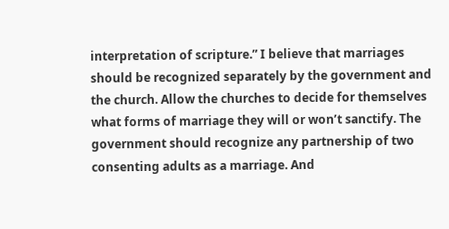interpretation of scripture.” I believe that marriages should be recognized separately by the government and the church. Allow the churches to decide for themselves what forms of marriage they will or won’t sanctify. The government should recognize any partnership of two consenting adults as a marriage. And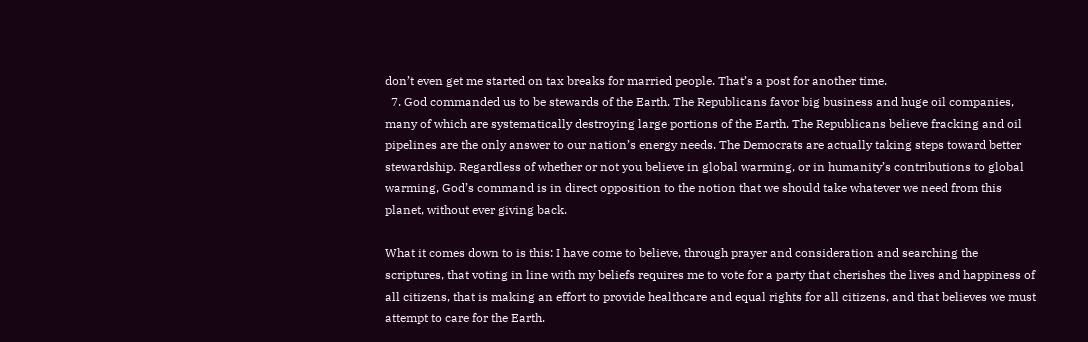don’t even get me started on tax breaks for married people. That’s a post for another time.
  7. God commanded us to be stewards of the Earth. The Republicans favor big business and huge oil companies, many of which are systematically destroying large portions of the Earth. The Republicans believe fracking and oil pipelines are the only answer to our nation’s energy needs. The Democrats are actually taking steps toward better stewardship. Regardless of whether or not you believe in global warming, or in humanity’s contributions to global warming, God’s command is in direct opposition to the notion that we should take whatever we need from this planet, without ever giving back.

What it comes down to is this: I have come to believe, through prayer and consideration and searching the scriptures, that voting in line with my beliefs requires me to vote for a party that cherishes the lives and happiness of all citizens, that is making an effort to provide healthcare and equal rights for all citizens, and that believes we must attempt to care for the Earth.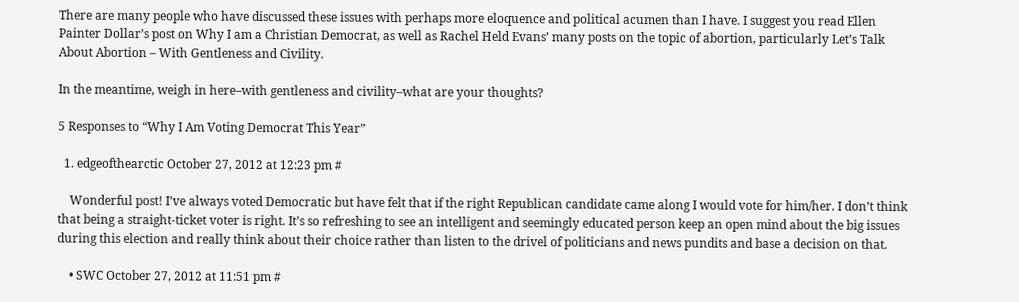There are many people who have discussed these issues with perhaps more eloquence and political acumen than I have. I suggest you read Ellen Painter Dollar’s post on Why I am a Christian Democrat, as well as Rachel Held Evans’ many posts on the topic of abortion, particularly Let’s Talk About Abortion – With Gentleness and Civility.

In the meantime, weigh in here–with gentleness and civility–what are your thoughts?

5 Responses to “Why I Am Voting Democrat This Year”

  1. edgeofthearctic October 27, 2012 at 12:23 pm #

    Wonderful post! I’ve always voted Democratic but have felt that if the right Republican candidate came along I would vote for him/her. I don’t think that being a straight-ticket voter is right. It’s so refreshing to see an intelligent and seemingly educated person keep an open mind about the big issues during this election and really think about their choice rather than listen to the drivel of politicians and news pundits and base a decision on that.

    • SWC October 27, 2012 at 11:51 pm #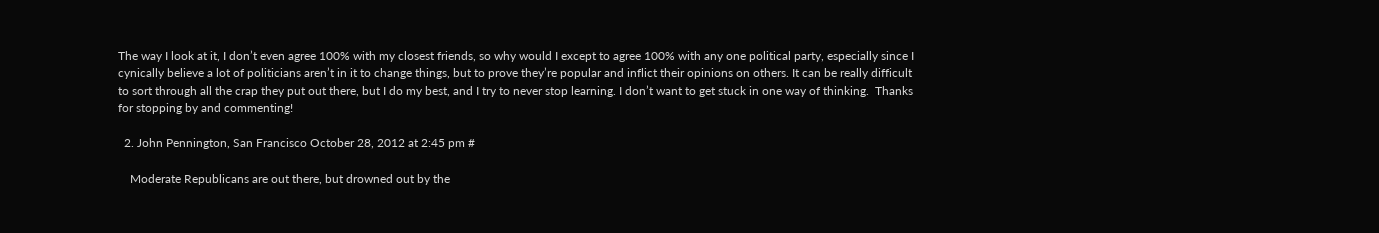The way I look at it, I don’t even agree 100% with my closest friends, so why would I except to agree 100% with any one political party, especially since I cynically believe a lot of politicians aren’t in it to change things, but to prove they’re popular and inflict their opinions on others. It can be really difficult to sort through all the crap they put out there, but I do my best, and I try to never stop learning. I don’t want to get stuck in one way of thinking.  Thanks for stopping by and commenting!

  2. John Pennington, San Francisco October 28, 2012 at 2:45 pm #

    Moderate Republicans are out there, but drowned out by the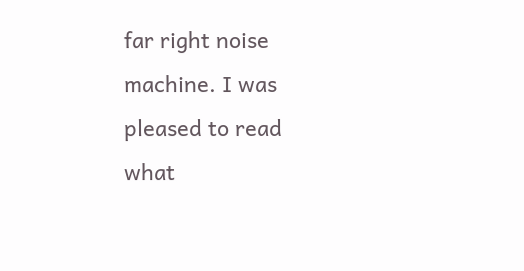far right noise machine. I was pleased to read what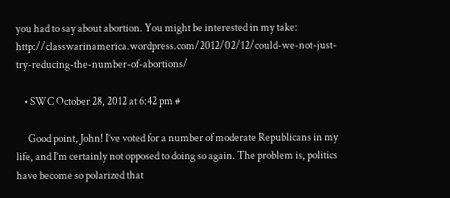you had to say about abortion. You might be interested in my take: http://classwarinamerica.wordpress.com/2012/02/12/could-we-not-just-try-reducing-the-number-of-abortions/

    • SWC October 28, 2012 at 6:42 pm #

      Good point, John! I’ve voted for a number of moderate Republicans in my life, and I’m certainly not opposed to doing so again. The problem is, politics have become so polarized that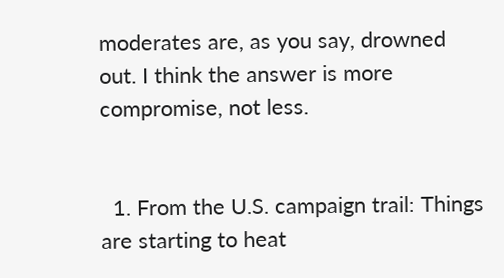moderates are, as you say, drowned out. I think the answer is more compromise, not less.


  1. From the U.S. campaign trail: Things are starting to heat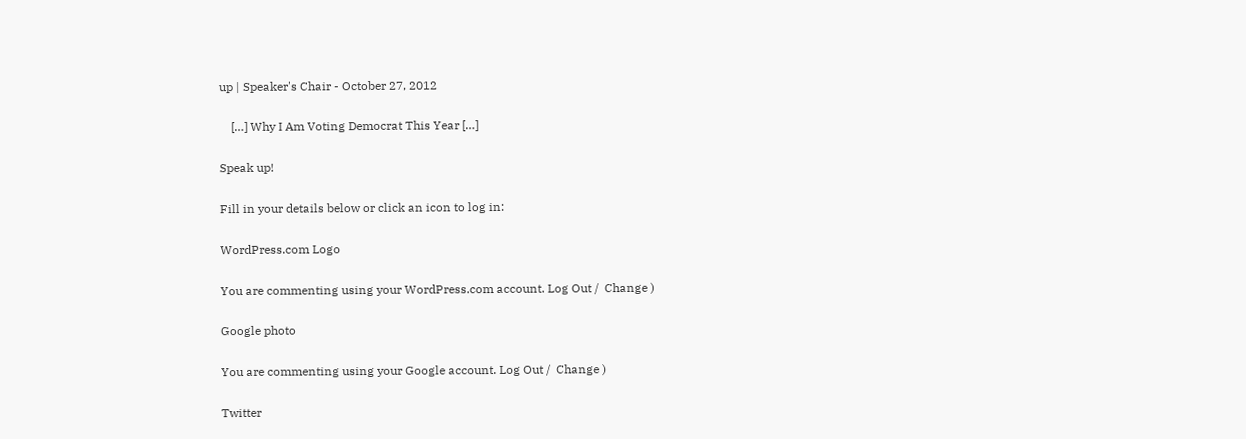up | Speaker's Chair - October 27, 2012

    […] Why I Am Voting Democrat This Year […]

Speak up!

Fill in your details below or click an icon to log in:

WordPress.com Logo

You are commenting using your WordPress.com account. Log Out /  Change )

Google photo

You are commenting using your Google account. Log Out /  Change )

Twitter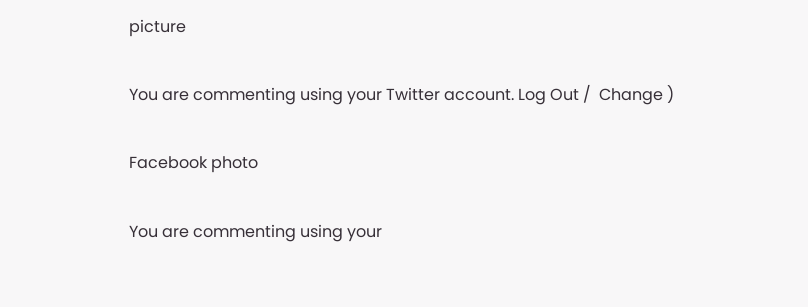picture

You are commenting using your Twitter account. Log Out /  Change )

Facebook photo

You are commenting using your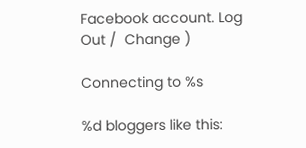Facebook account. Log Out /  Change )

Connecting to %s

%d bloggers like this: